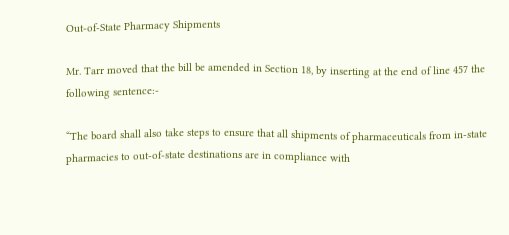Out-of-State Pharmacy Shipments

Mr. Tarr moved that the bill be amended in Section 18, by inserting at the end of line 457 the following sentence:-

“The board shall also take steps to ensure that all shipments of pharmaceuticals from in-state pharmacies to out-of-state destinations are in compliance with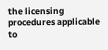the licensing procedures applicable to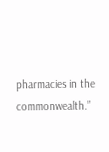pharmacies in the commonwealth.”